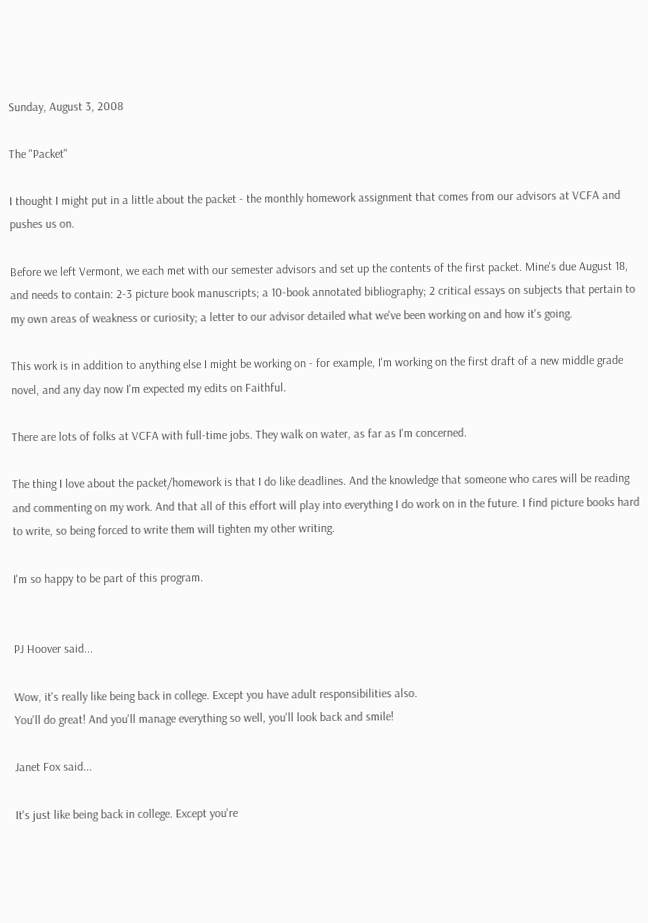Sunday, August 3, 2008

The "Packet"

I thought I might put in a little about the packet - the monthly homework assignment that comes from our advisors at VCFA and pushes us on.

Before we left Vermont, we each met with our semester advisors and set up the contents of the first packet. Mine's due August 18, and needs to contain: 2-3 picture book manuscripts; a 10-book annotated bibliography; 2 critical essays on subjects that pertain to my own areas of weakness or curiosity; a letter to our advisor detailed what we've been working on and how it's going.

This work is in addition to anything else I might be working on - for example, I'm working on the first draft of a new middle grade novel, and any day now I'm expected my edits on Faithful.

There are lots of folks at VCFA with full-time jobs. They walk on water, as far as I'm concerned.

The thing I love about the packet/homework is that I do like deadlines. And the knowledge that someone who cares will be reading and commenting on my work. And that all of this effort will play into everything I do work on in the future. I find picture books hard to write, so being forced to write them will tighten my other writing.

I'm so happy to be part of this program.


PJ Hoover said...

Wow, it's really like being back in college. Except you have adult responsibilities also.
You'll do great! And you'll manage everything so well, you'll look back and smile!

Janet Fox said...

It's just like being back in college. Except you're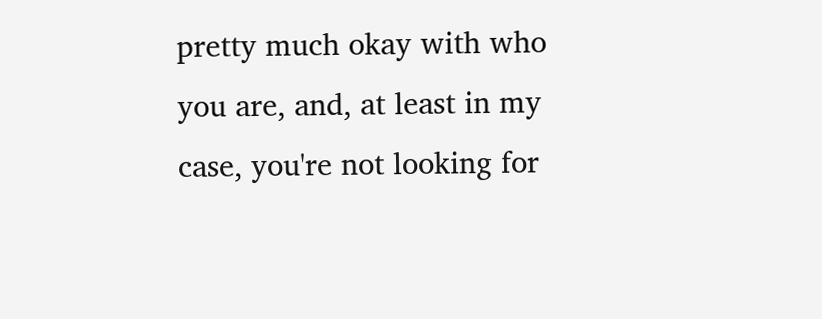pretty much okay with who you are, and, at least in my case, you're not looking for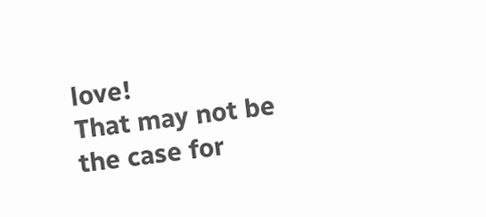love!
That may not be the case for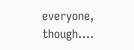everyone, though....